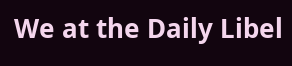We at the Daily Libel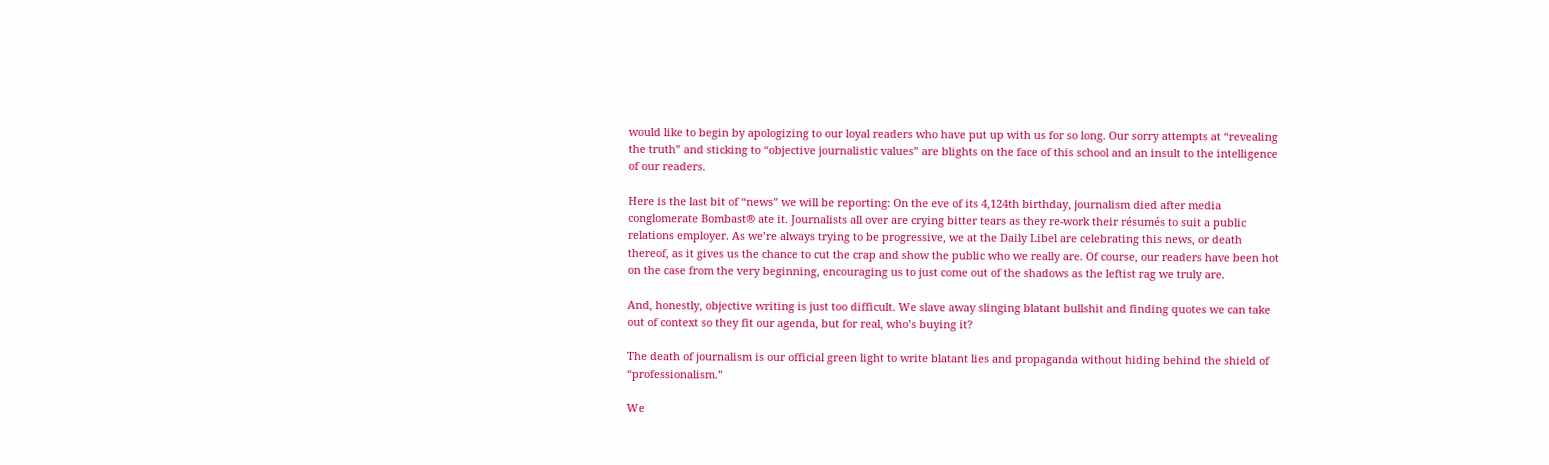would like to begin by apologizing to our loyal readers who have put up with us for so long. Our sorry attempts at “revealing the truth” and sticking to “objective journalistic values” are blights on the face of this school and an insult to the intelligence of our readers.

Here is the last bit of “news” we will be reporting: On the eve of its 4,124th birthday, journalism died after media conglomerate Bombast® ate it. Journalists all over are crying bitter tears as they re-work their résumés to suit a public relations employer. As we’re always trying to be progressive, we at the Daily Libel are celebrating this news, or death thereof, as it gives us the chance to cut the crap and show the public who we really are. Of course, our readers have been hot on the case from the very beginning, encouraging us to just come out of the shadows as the leftist rag we truly are.

And, honestly, objective writing is just too difficult. We slave away slinging blatant bullshit and finding quotes we can take out of context so they fit our agenda, but for real, who’s buying it?

The death of journalism is our official green light to write blatant lies and propaganda without hiding behind the shield of “professionalism.”

We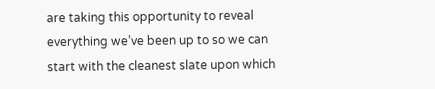are taking this opportunity to reveal everything we’ve been up to so we can start with the cleanest slate upon which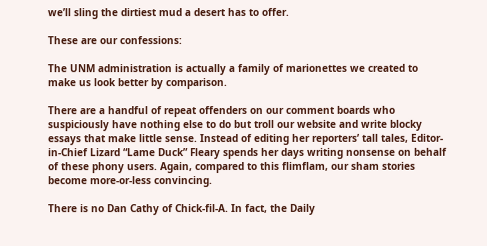we’ll sling the dirtiest mud a desert has to offer.

These are our confessions:

The UNM administration is actually a family of marionettes we created to make us look better by comparison.

There are a handful of repeat offenders on our comment boards who suspiciously have nothing else to do but troll our website and write blocky essays that make little sense. Instead of editing her reporters’ tall tales, Editor-in-Chief Lizard “Lame Duck” Fleary spends her days writing nonsense on behalf of these phony users. Again, compared to this flimflam, our sham stories become more-or-less convincing.

There is no Dan Cathy of Chick-fil-A. In fact, the Daily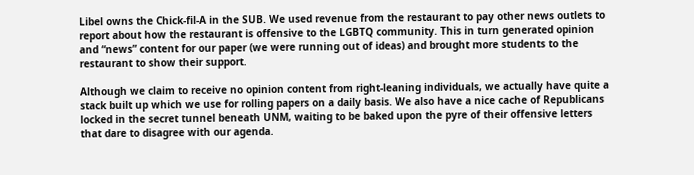Libel owns the Chick-fil-A in the SUB. We used revenue from the restaurant to pay other news outlets to report about how the restaurant is offensive to the LGBTQ community. This in turn generated opinion and “news” content for our paper (we were running out of ideas) and brought more students to the restaurant to show their support.

Although we claim to receive no opinion content from right-leaning individuals, we actually have quite a stack built up which we use for rolling papers on a daily basis. We also have a nice cache of Republicans locked in the secret tunnel beneath UNM, waiting to be baked upon the pyre of their offensive letters that dare to disagree with our agenda.